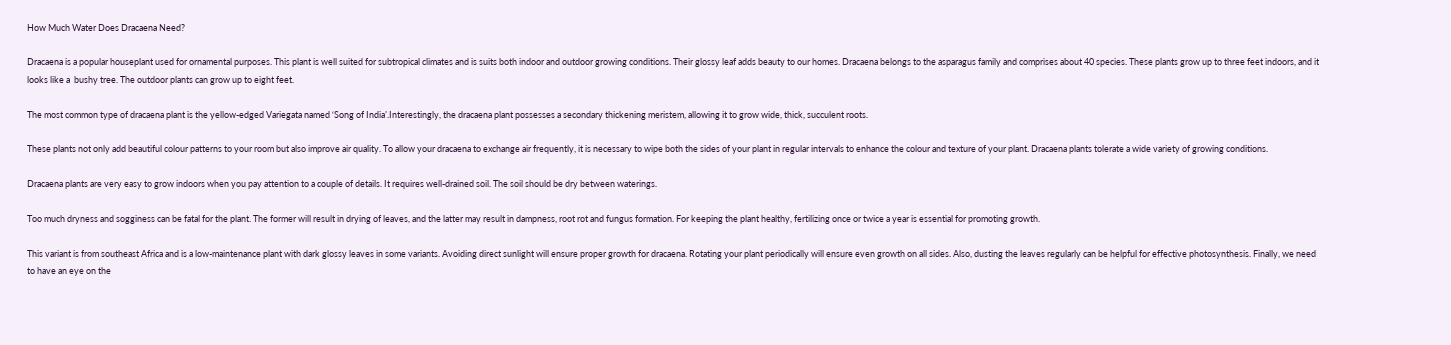How Much Water Does Dracaena Need?

Dracaena is a popular houseplant used for ornamental purposes. This plant is well suited for subtropical climates and is suits both indoor and outdoor growing conditions. Their glossy leaf adds beauty to our homes. Dracaena belongs to the asparagus family and comprises about 40 species. These plants grow up to three feet indoors, and it looks like a  bushy tree. The outdoor plants can grow up to eight feet.

The most common type of dracaena plant is the yellow-edged Variegata named ‘Song of India’.Interestingly, the dracaena plant possesses a secondary thickening meristem, allowing it to grow wide, thick, succulent roots.

These plants not only add beautiful colour patterns to your room but also improve air quality. To allow your dracaena to exchange air frequently, it is necessary to wipe both the sides of your plant in regular intervals to enhance the colour and texture of your plant. Dracaena plants tolerate a wide variety of growing conditions.

Dracaena plants are very easy to grow indoors when you pay attention to a couple of details. It requires well-drained soil. The soil should be dry between waterings.

Too much dryness and sogginess can be fatal for the plant. The former will result in drying of leaves, and the latter may result in dampness, root rot and fungus formation. For keeping the plant healthy, fertilizing once or twice a year is essential for promoting growth.

This variant is from southeast Africa and is a low-maintenance plant with dark glossy leaves in some variants. Avoiding direct sunlight will ensure proper growth for dracaena. Rotating your plant periodically will ensure even growth on all sides. Also, dusting the leaves regularly can be helpful for effective photosynthesis. Finally, we need to have an eye on the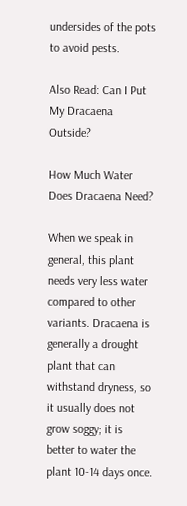undersides of the pots to avoid pests.

Also Read: Can I Put My Dracaena Outside?

How Much Water Does Dracaena Need?

When we speak in general, this plant needs very less water compared to other variants. Dracaena is generally a drought plant that can withstand dryness, so it usually does not grow soggy; it is better to water the plant 10-14 days once.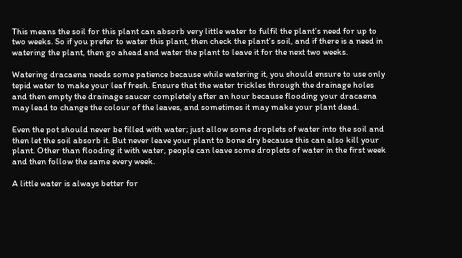This means the soil for this plant can absorb very little water to fulfil the plant’s need for up to two weeks. So if you prefer to water this plant, then check the plant’s soil, and if there is a need in watering the plant, then go ahead and water the plant to leave it for the next two weeks.

Watering dracaena needs some patience because while watering it, you should ensure to use only tepid water to make your leaf fresh. Ensure that the water trickles through the drainage holes and then empty the drainage saucer completely after an hour because flooding your dracaena may lead to change the colour of the leaves, and sometimes it may make your plant dead.

Even the pot should never be filled with water; just allow some droplets of water into the soil and then let the soil absorb it. But never leave your plant to bone dry because this can also kill your plant. Other than flooding it with water, people can leave some droplets of water in the first week and then follow the same every week.

A little water is always better for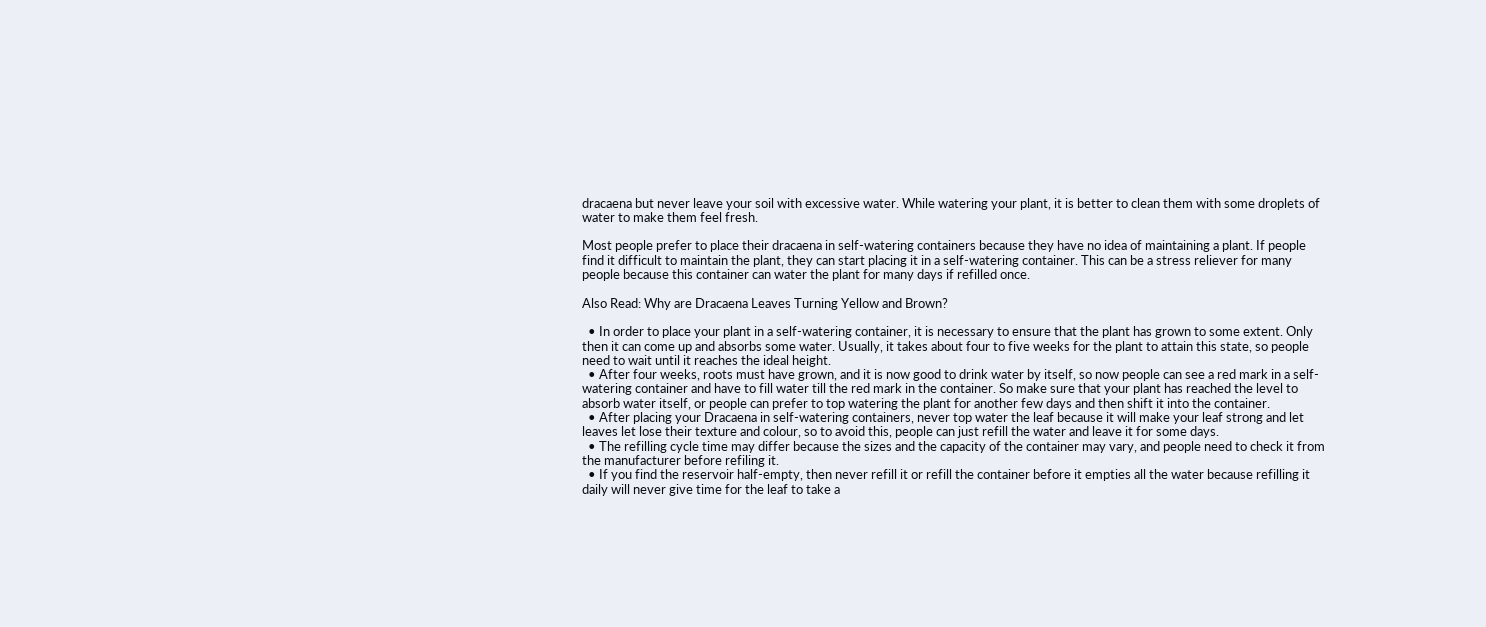dracaena but never leave your soil with excessive water. While watering your plant, it is better to clean them with some droplets of water to make them feel fresh.

Most people prefer to place their dracaena in self-watering containers because they have no idea of maintaining a plant. If people find it difficult to maintain the plant, they can start placing it in a self-watering container. This can be a stress reliever for many people because this container can water the plant for many days if refilled once.

Also Read: Why are Dracaena Leaves Turning Yellow and Brown?

  • In order to place your plant in a self-watering container, it is necessary to ensure that the plant has grown to some extent. Only then it can come up and absorbs some water. Usually, it takes about four to five weeks for the plant to attain this state, so people need to wait until it reaches the ideal height.
  • After four weeks, roots must have grown, and it is now good to drink water by itself, so now people can see a red mark in a self-watering container and have to fill water till the red mark in the container. So make sure that your plant has reached the level to absorb water itself, or people can prefer to top watering the plant for another few days and then shift it into the container.
  • After placing your Dracaena in self-watering containers, never top water the leaf because it will make your leaf strong and let leaves let lose their texture and colour, so to avoid this, people can just refill the water and leave it for some days.
  • The refilling cycle time may differ because the sizes and the capacity of the container may vary, and people need to check it from the manufacturer before refiling it.
  • If you find the reservoir half-empty, then never refill it or refill the container before it empties all the water because refilling it daily will never give time for the leaf to take a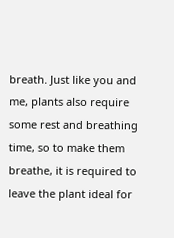breath. Just like you and me, plants also require some rest and breathing time, so to make them breathe, it is required to leave the plant ideal for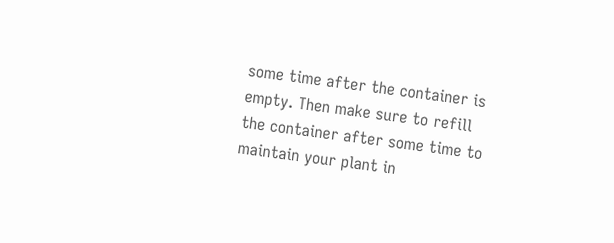some time after the container is empty. Then make sure to refill the container after some time to maintain your plant in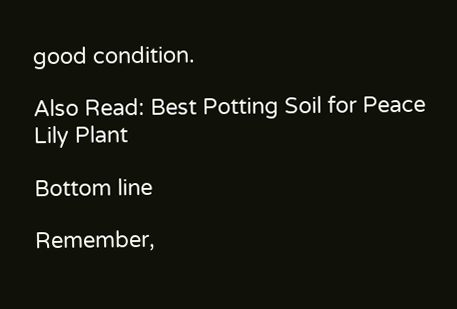good condition.

Also Read: Best Potting Soil for Peace Lily Plant

Bottom line

Remember,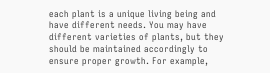each plant is a unique living being and have different needs. You may have different varieties of plants, but they should be maintained accordingly to ensure proper growth. For example,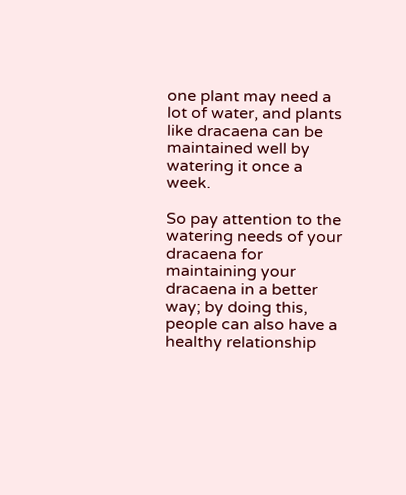one plant may need a lot of water, and plants like dracaena can be maintained well by watering it once a week.

So pay attention to the watering needs of your dracaena for maintaining your dracaena in a better way; by doing this, people can also have a healthy relationship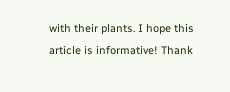with their plants. I hope this article is informative! Thank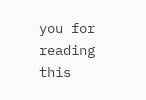you for reading this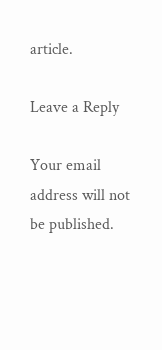article.

Leave a Reply

Your email address will not be published.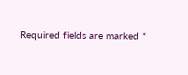Required fields are marked *